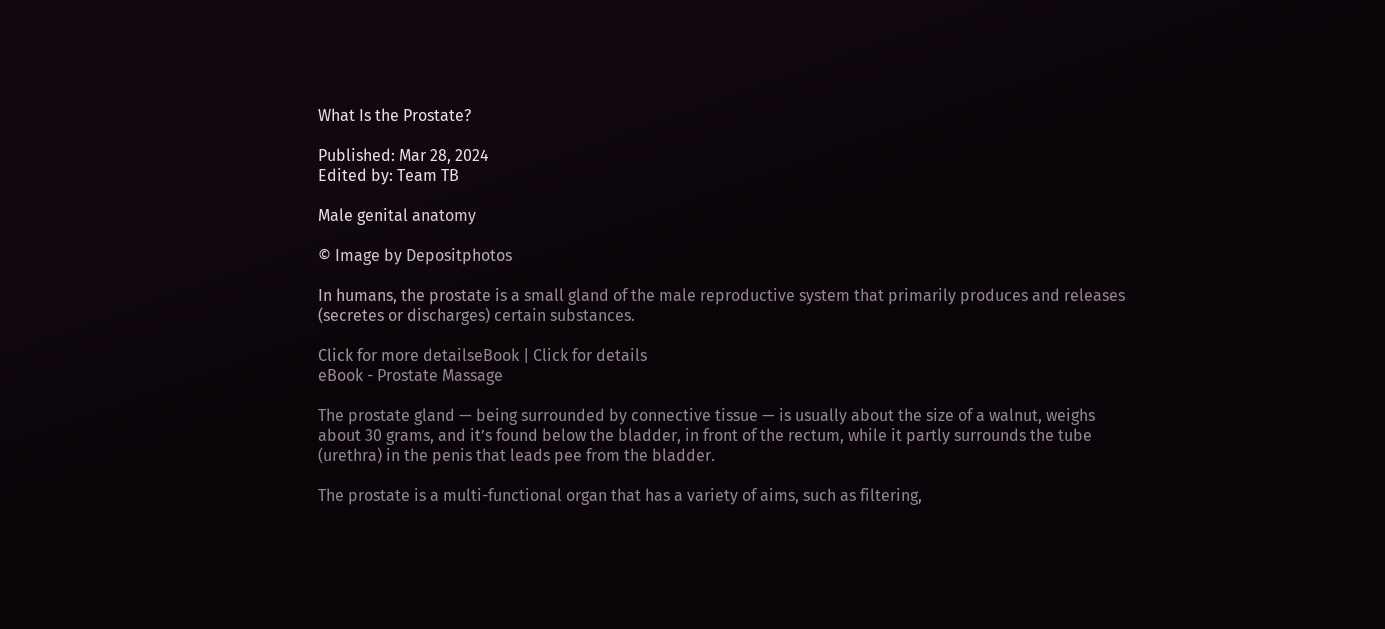What Is the Prostate?

Published: Mar 28, 2024
Edited by: Team TB

Male genital anatomy

© Image by Depositphotos

In humans, the prostate is a small gland of the male reproductive system that primarily produces and releases (secretes or discharges) certain substances.

Click for more detailseBook | Click for details
eBook - Prostate Massage

The prostate gland — being surrounded by connective tissue — is usually about the size of a walnut, weighs about 30 grams, and it’s found below the bladder, in front of the rectum, while it partly surrounds the tube (urethra) in the penis that leads pee from the bladder.

The prostate is a multi-functional organ that has a variety of aims, such as filtering,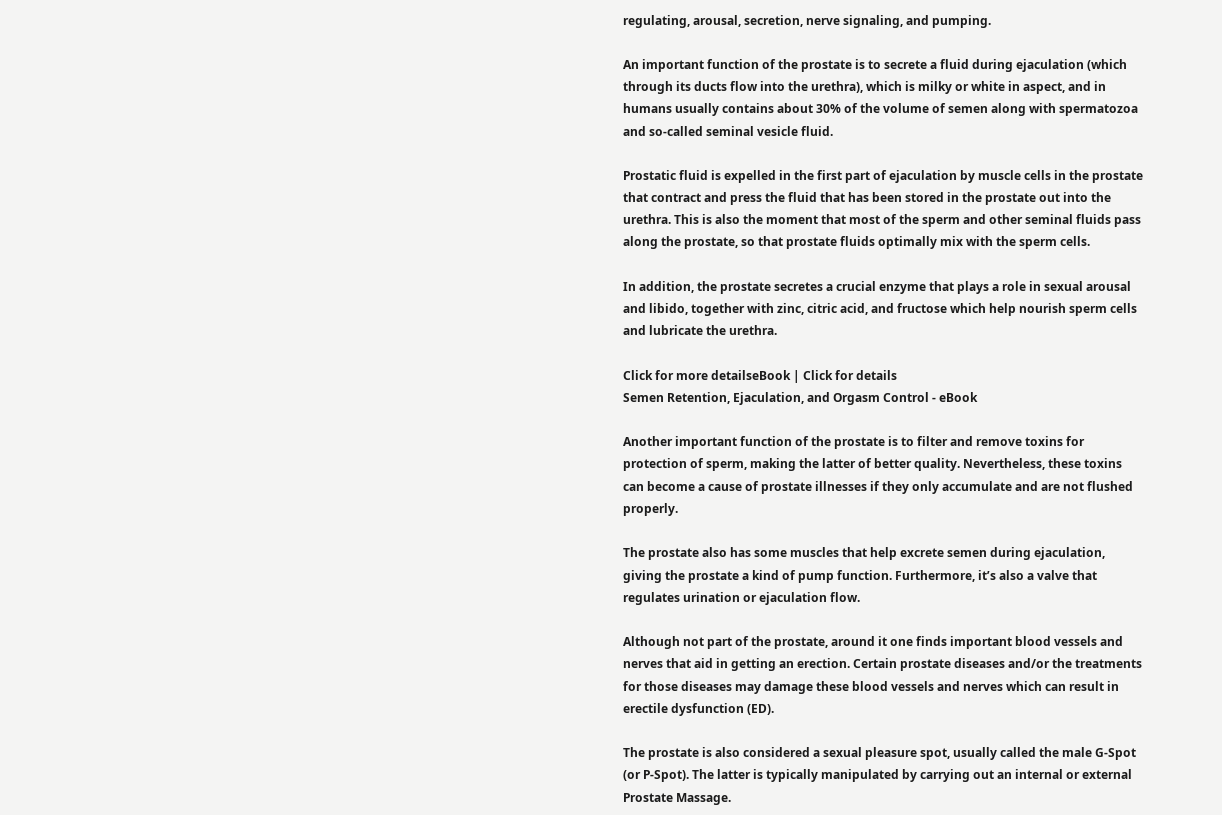regulating, arousal, secretion, nerve signaling, and pumping.

An important function of the prostate is to secrete a fluid during ejaculation (which through its ducts flow into the urethra), which is milky or white in aspect, and in humans usually contains about 30% of the volume of semen along with spermatozoa and so-called seminal vesicle fluid.

Prostatic fluid is expelled in the first part of ejaculation by muscle cells in the prostate that contract and press the fluid that has been stored in the prostate out into the urethra. This is also the moment that most of the sperm and other seminal fluids pass along the prostate, so that prostate fluids optimally mix with the sperm cells.

In addition, the prostate secretes a crucial enzyme that plays a role in sexual arousal and libido, together with zinc, citric acid, and fructose which help nourish sperm cells and lubricate the urethra.

Click for more detailseBook | Click for details
Semen Retention, Ejaculation, and Orgasm Control - eBook

Another important function of the prostate is to filter and remove toxins for protection of sperm, making the latter of better quality. Nevertheless, these toxins can become a cause of prostate illnesses if they only accumulate and are not flushed properly.

The prostate also has some muscles that help excrete semen during ejaculation, giving the prostate a kind of pump function. Furthermore, it’s also a valve that regulates urination or ejaculation flow.

Although not part of the prostate, around it one finds important blood vessels and nerves that aid in getting an erection. Certain prostate diseases and/or the treatments for those diseases may damage these blood vessels and nerves which can result in erectile dysfunction (ED).

The prostate is also considered a sexual pleasure spot, usually called the male G-Spot (or P-Spot). The latter is typically manipulated by carrying out an internal or external Prostate Massage.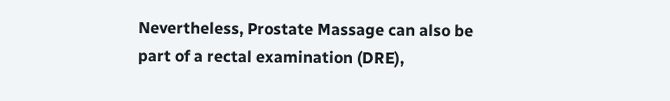Nevertheless, Prostate Massage can also be part of a rectal examination (DRE),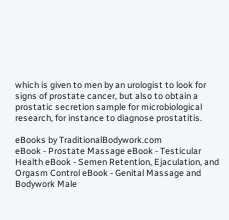which is given to men by an urologist to look for signs of prostate cancer, but also to obtain a prostatic secretion sample for microbiological research, for instance to diagnose prostatitis.

eBooks by TraditionalBodywork.com
eBook - Prostate Massage eBook - Testicular Health eBook - Semen Retention, Ejaculation, and Orgasm Control eBook - Genital Massage and Bodywork Male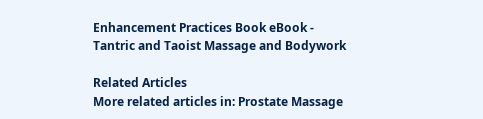Enhancement Practices Book eBook - Tantric and Taoist Massage and Bodywork

Related Articles
More related articles in: Prostate Massage